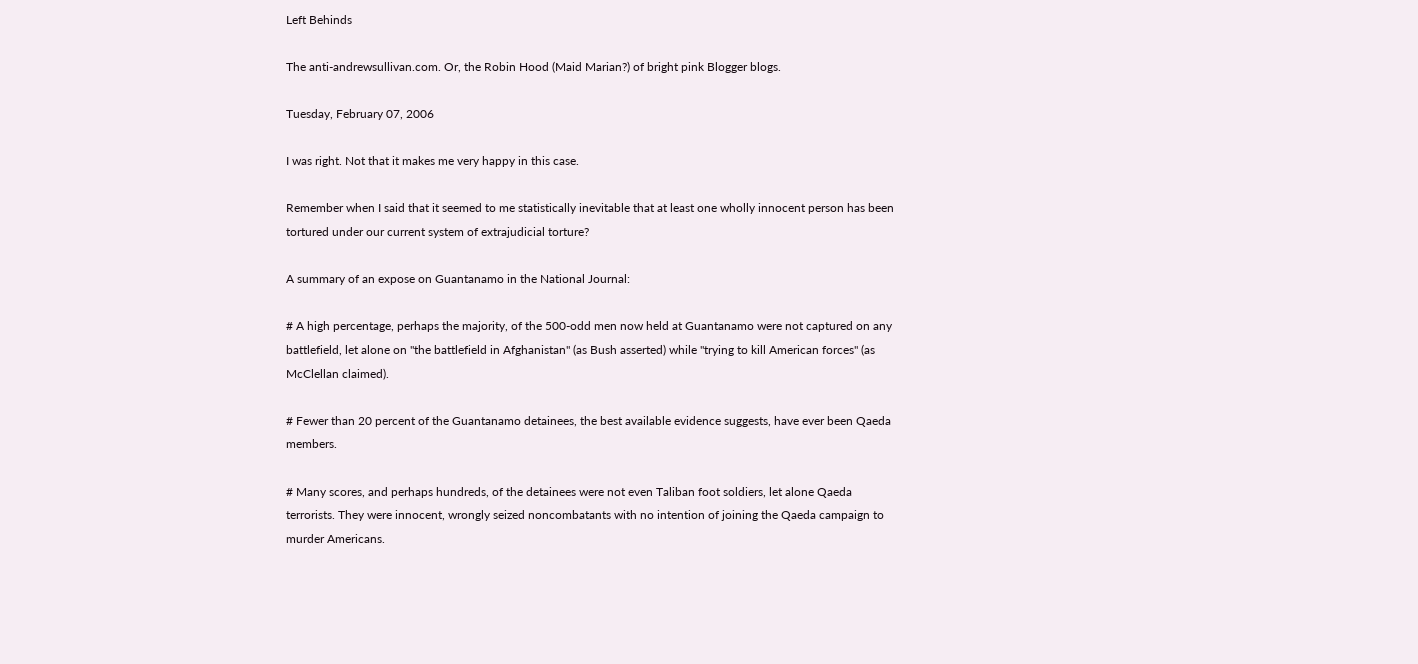Left Behinds

The anti-andrewsullivan.com. Or, the Robin Hood (Maid Marian?) of bright pink Blogger blogs.

Tuesday, February 07, 2006

I was right. Not that it makes me very happy in this case.

Remember when I said that it seemed to me statistically inevitable that at least one wholly innocent person has been tortured under our current system of extrajudicial torture?

A summary of an expose on Guantanamo in the National Journal:

# A high percentage, perhaps the majority, of the 500-odd men now held at Guantanamo were not captured on any battlefield, let alone on "the battlefield in Afghanistan" (as Bush asserted) while "trying to kill American forces" (as McClellan claimed).

# Fewer than 20 percent of the Guantanamo detainees, the best available evidence suggests, have ever been Qaeda members.

# Many scores, and perhaps hundreds, of the detainees were not even Taliban foot soldiers, let alone Qaeda terrorists. They were innocent, wrongly seized noncombatants with no intention of joining the Qaeda campaign to murder Americans.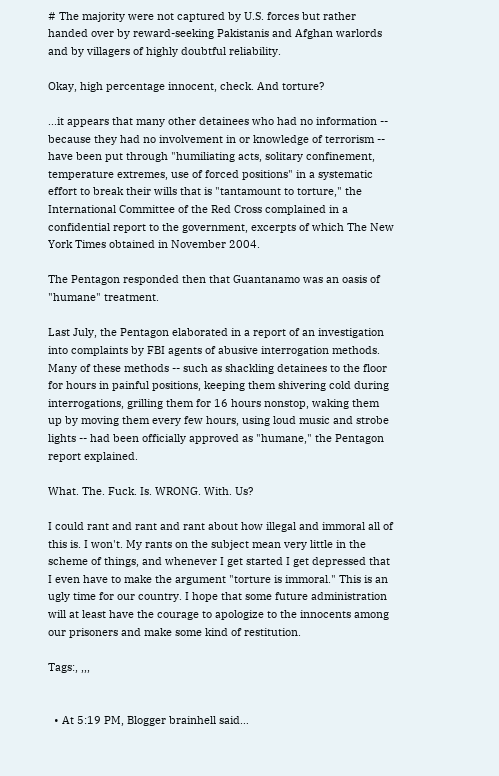# The majority were not captured by U.S. forces but rather handed over by reward-seeking Pakistanis and Afghan warlords and by villagers of highly doubtful reliability.

Okay, high percentage innocent, check. And torture?

...it appears that many other detainees who had no information -- because they had no involvement in or knowledge of terrorism -- have been put through "humiliating acts, solitary confinement, temperature extremes, use of forced positions" in a systematic effort to break their wills that is "tantamount to torture," the International Committee of the Red Cross complained in a confidential report to the government, excerpts of which The New York Times obtained in November 2004.

The Pentagon responded then that Guantanamo was an oasis of "humane" treatment.

Last July, the Pentagon elaborated in a report of an investigation into complaints by FBI agents of abusive interrogation methods. Many of these methods -- such as shackling detainees to the floor for hours in painful positions, keeping them shivering cold during interrogations, grilling them for 16 hours nonstop, waking them up by moving them every few hours, using loud music and strobe lights -- had been officially approved as "humane," the Pentagon report explained.

What. The. Fuck. Is. WRONG. With. Us?

I could rant and rant and rant about how illegal and immoral all of this is. I won't. My rants on the subject mean very little in the scheme of things, and whenever I get started I get depressed that I even have to make the argument "torture is immoral." This is an ugly time for our country. I hope that some future administration will at least have the courage to apologize to the innocents among our prisoners and make some kind of restitution.

Tags:, ,,,


  • At 5:19 PM, Blogger brainhell said…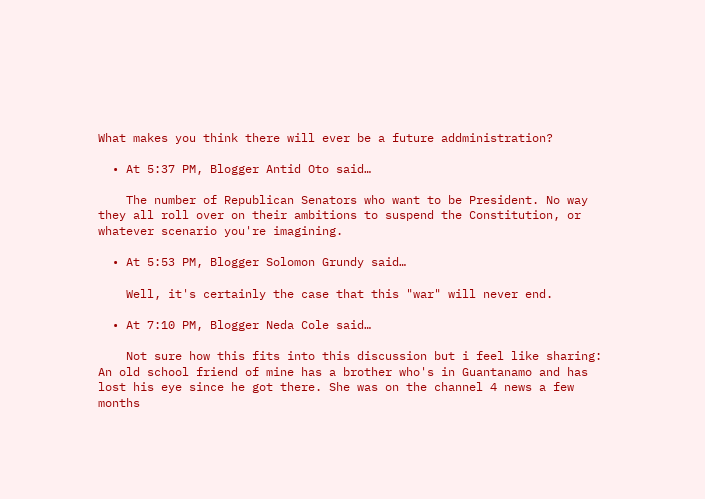What makes you think there will ever be a future addministration?

  • At 5:37 PM, Blogger Antid Oto said…

    The number of Republican Senators who want to be President. No way they all roll over on their ambitions to suspend the Constitution, or whatever scenario you're imagining.

  • At 5:53 PM, Blogger Solomon Grundy said…

    Well, it's certainly the case that this "war" will never end.

  • At 7:10 PM, Blogger Neda Cole said…

    Not sure how this fits into this discussion but i feel like sharing: An old school friend of mine has a brother who's in Guantanamo and has lost his eye since he got there. She was on the channel 4 news a few months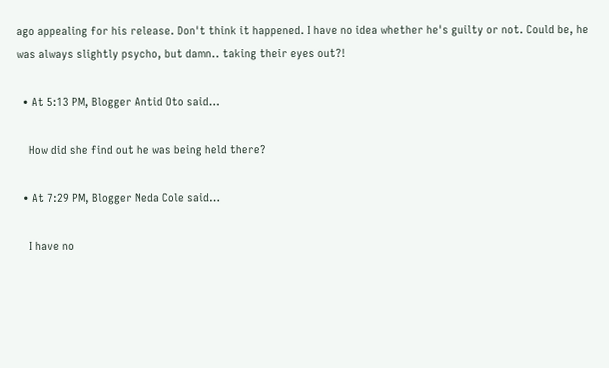ago appealing for his release. Don't think it happened. I have no idea whether he's guilty or not. Could be, he was always slightly psycho, but damn.. taking their eyes out?!

  • At 5:13 PM, Blogger Antid Oto said…

    How did she find out he was being held there?

  • At 7:29 PM, Blogger Neda Cole said…

    I have no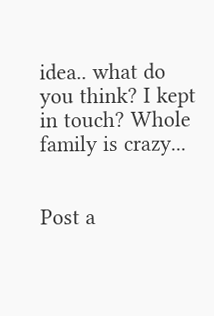idea.. what do you think? I kept in touch? Whole family is crazy...


Post a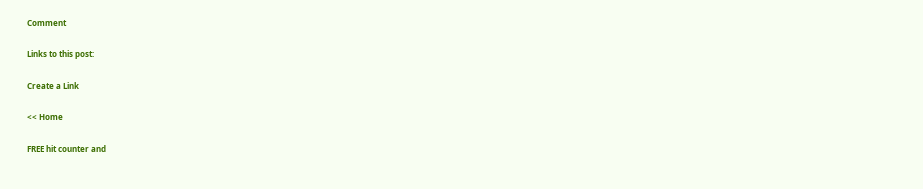Comment

Links to this post:

Create a Link

<< Home

FREE hit counter and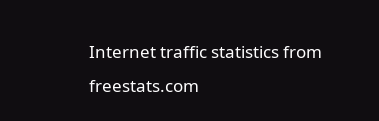Internet traffic statistics from freestats.com